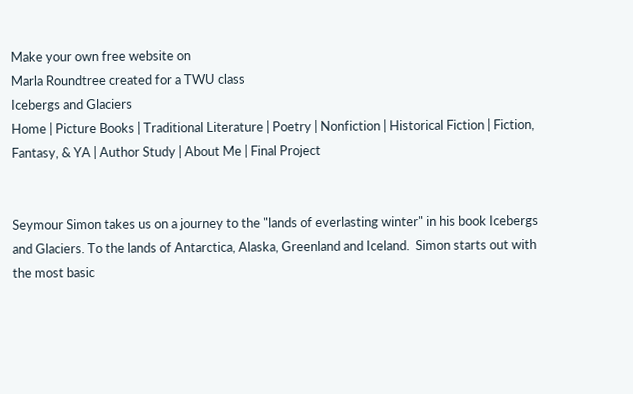Make your own free website on
Marla Roundtree created for a TWU class
Icebergs and Glaciers
Home | Picture Books | Traditional Literature | Poetry | Nonfiction | Historical Fiction | Fiction, Fantasy, & YA | Author Study | About Me | Final Project


Seymour Simon takes us on a journey to the "lands of everlasting winter" in his book Icebergs and Glaciers. To the lands of Antarctica, Alaska, Greenland and Iceland.  Simon starts out with the most basic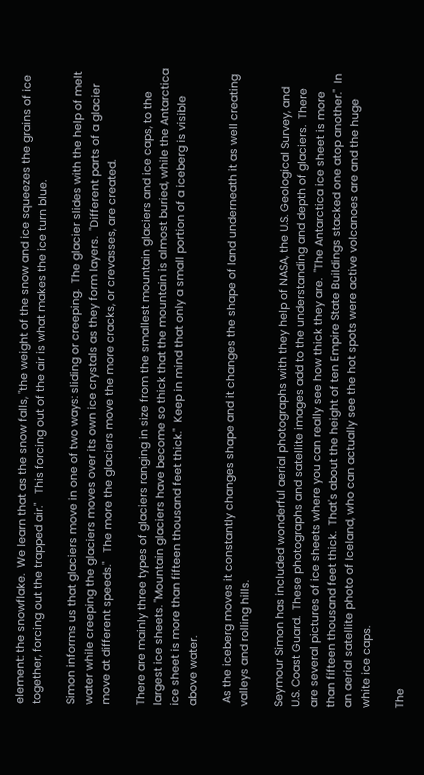element: the snowflake.  We learn that as the snow falls, "the weight of the snow and ice squeezes the grains of ice together, forcing out the trapped air."   This forcing out of the air is what makes the ice turn blue.

Simon informs us that glaciers move in one of two ways: sliding or creeping.  The glacier slides with the help of melt water while creeping the glaciers moves over its own ice crystals as they form layers.  "Different parts of a glacier move at different speeds."   The more the glaciers move the more cracks, or crevasses, are created.

There are mainly three types of glaciers ranging in size from the smallest mountain glaciers and ice caps, to the largest ice sheets. "Mountain glaciers have become so thick that the mountain is almost buried, while the Antarctica ice sheet is more than fifteen thousand feet thick."  Keep in mind that only a small portion of a iceberg is visible above water.

 As the iceberg moves it constantly changes shape and it changes the shape of land underneath it as well creating valleys and rolling hills.

Seymour Simon has included wonderful aerial photographs with they help of NASA, the U.S. Geological Survey, and U.S. Coast Guard.  These photographs and satellite images add to the understanding and depth of glaciers.  There are several pictures of ice sheets where you can really see how thick they are.  "The Antarctica ice sheet is more than fifteen thousand feet thick.  That's about the height of ten Empire State Buildings stacked one atop another."  In an aerial satellite photo of Iceland, who can actually see the hot spots were active volcanoes are and the huge white ice caps.

The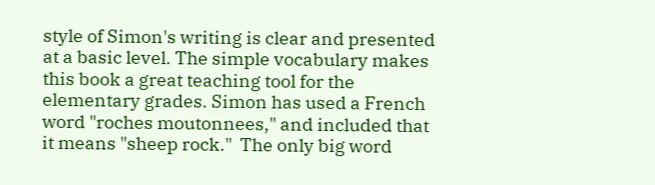style of Simon's writing is clear and presented at a basic level. The simple vocabulary makes this book a great teaching tool for the elementary grades. Simon has used a French word "roches moutonnees," and included that it means "sheep rock."  The only big word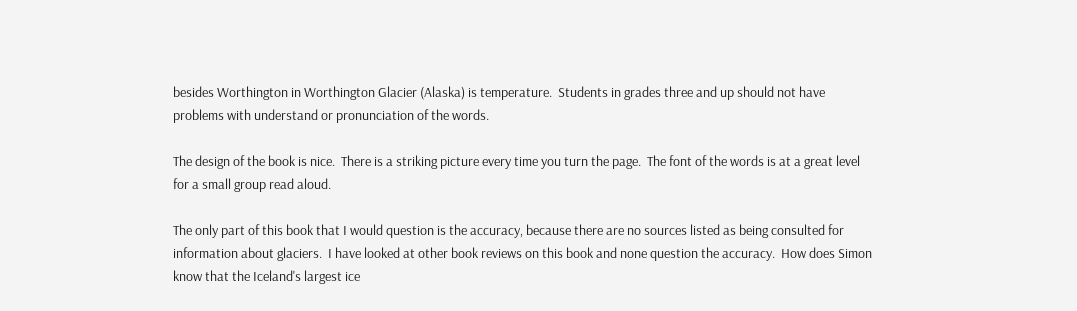besides Worthington in Worthington Glacier (Alaska) is temperature.  Students in grades three and up should not have problems with understand or pronunciation of the words.

The design of the book is nice.  There is a striking picture every time you turn the page.  The font of the words is at a great level for a small group read aloud.

The only part of this book that I would question is the accuracy, because there are no sources listed as being consulted for information about glaciers.  I have looked at other book reviews on this book and none question the accuracy.  How does Simon know that the Iceland's largest ice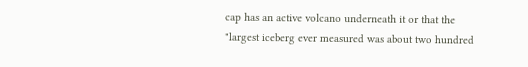cap has an active volcano underneath it or that the "largest iceberg ever measured was about two hundred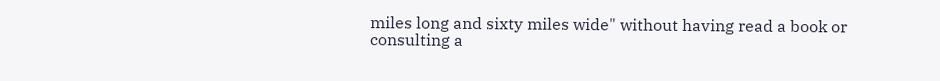miles long and sixty miles wide" without having read a book or consulting a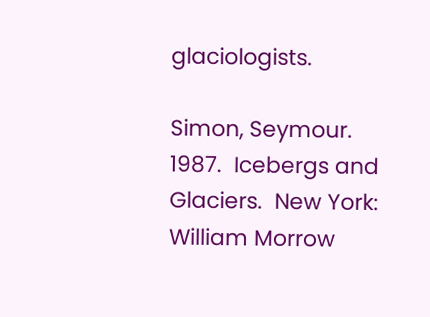glaciologists.

Simon, Seymour.  1987.  Icebergs and Glaciers.  New York:  William Morrow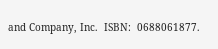and Company, Inc.  ISBN:  0688061877.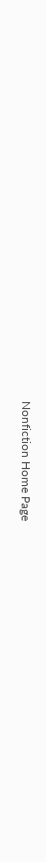Nonfiction Home Page